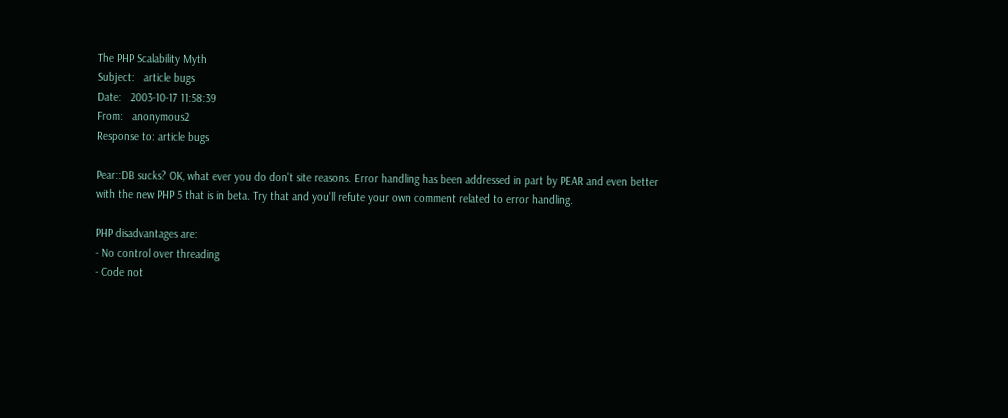The PHP Scalability Myth
Subject:   article bugs
Date:   2003-10-17 11:58:39
From:   anonymous2
Response to: article bugs

Pear::DB sucks? OK, what ever you do don't site reasons. Error handling has been addressed in part by PEAR and even better with the new PHP 5 that is in beta. Try that and you'll refute your own comment related to error handling.

PHP disadvantages are:
- No control over threading
- Code not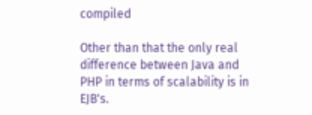compiled

Other than that the only real difference between Java and PHP in terms of scalability is in EJB's.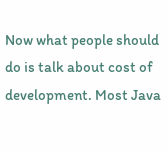Now what people should do is talk about cost of development. Most Java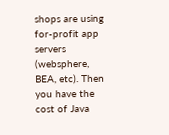shops are using for-profit app servers (websphere, BEA, etc). Then you have the cost of Java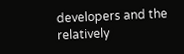developers and the relatively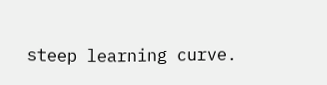steep learning curve.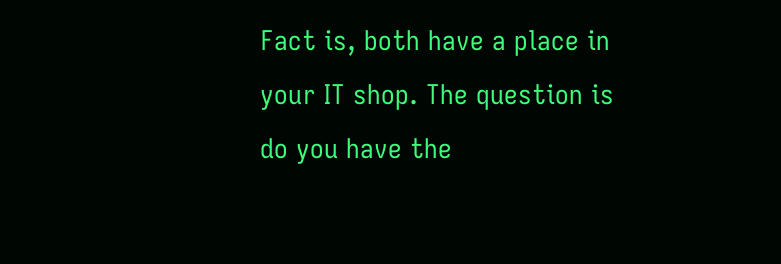Fact is, both have a place in your IT shop. The question is do you have the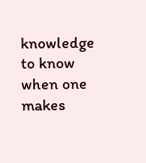knowledge to know when one makes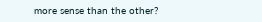more sense than the other?